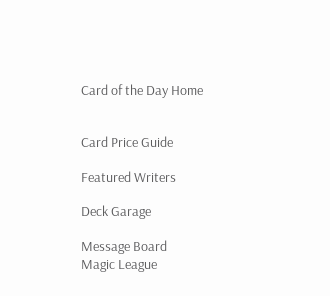Card of the Day Home


Card Price Guide

Featured Writers

Deck Garage

Message Board
Magic League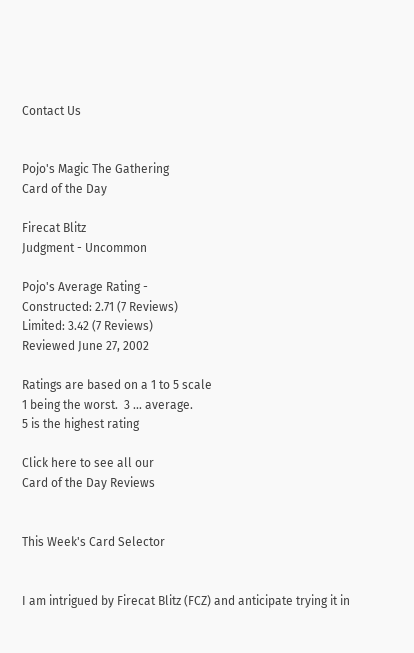Contact Us


Pojo's Magic The Gathering
Card of the Day

Firecat Blitz
Judgment - Uncommon

Pojo's Average Rating -
Constructed: 2.71 (7 Reviews)
Limited: 3.42 (7 Reviews)
Reviewed June 27, 2002

Ratings are based on a 1 to 5 scale
1 being the worst.  3 ... average.
5 is the highest rating

Click here to see all our
Card of the Day Reviews


This Week's Card Selector


I am intrigued by Firecat Blitz (FCZ) and anticipate trying it in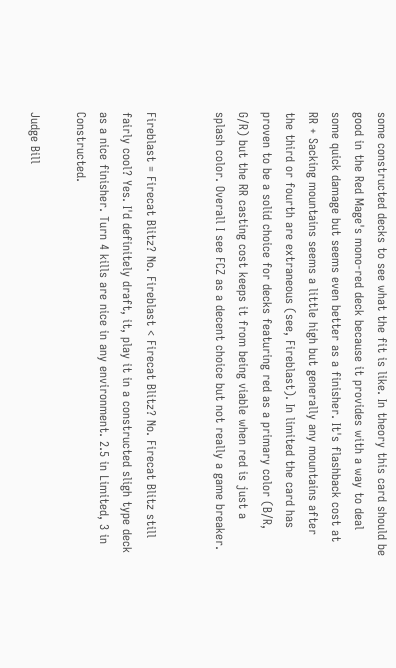some constructed decks to see what the fit is like. In theory this card should be good in the Red Mage's mono-red deck because it provides with a way to deal some quick damage but seems even better as a finisher. It's flashback cost at RR + Sacking mountains seems a little high but generally any mountains after the third or fourth are extraneous (see, Fireblast). In limited the card has proven to be a solid choice for decks featuring red as a primary color (B/R, G/R) but the RR casting cost keeps it from being viable when red is just a splash color. Overall I see FCZ as a decent choice but not really a game breaker.


Fireblast = Firecat Blitz? No. Fireblast < Firecat Blitz? No. Firecat Blitz still fairly cool? Yes. I'd definitely draft, it, play it in a constructed sligh type deck as a nice finisher. Turn 4 kills are nice in any environment. 2.5 in Limited, 3 in Constructed.

Judge Bill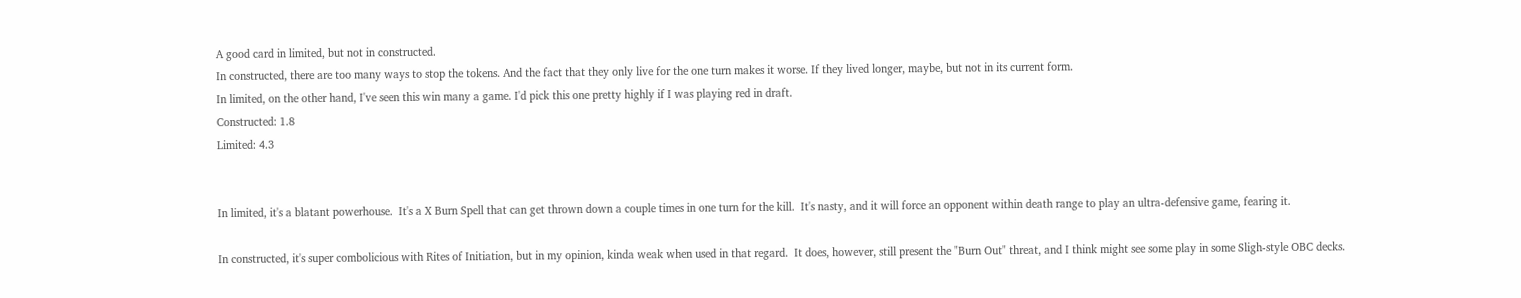A good card in limited, but not in constructed.
In constructed, there are too many ways to stop the tokens. And the fact that they only live for the one turn makes it worse. If they lived longer, maybe, but not in its current form.
In limited, on the other hand, I've seen this win many a game. I'd pick this one pretty highly if I was playing red in draft.
Constructed: 1.8
Limited: 4.3


In limited, it's a blatant powerhouse.  It's a X Burn Spell that can get thrown down a couple times in one turn for the kill.  It's nasty, and it will force an opponent within death range to play an ultra-defensive game, fearing it.

In constructed, it's super combolicious with Rites of Initiation, but in my opinion, kinda weak when used in that regard.  It does, however, still present the "Burn Out" threat, and I think might see some play in some Sligh-style OBC decks.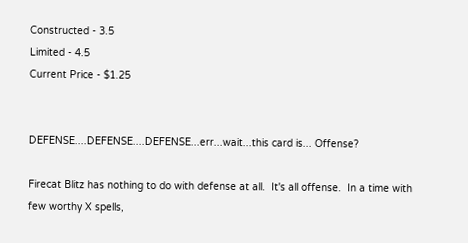Constructed - 3.5
Limited - 4.5
Current Price - $1.25


DEFENSE....DEFENSE....DEFENSE...err...wait...this card is... Offense?

Firecat Blitz has nothing to do with defense at all.  It's all offense.  In a time with few worthy X spells,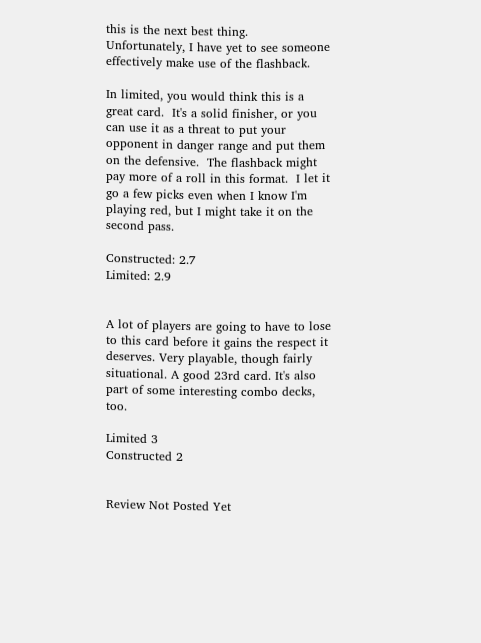this is the next best thing.  Unfortunately, I have yet to see someone effectively make use of the flashback.

In limited, you would think this is a great card.  It's a solid finisher, or you can use it as a threat to put your opponent in danger range and put them on the defensive.  The flashback might pay more of a roll in this format.  I let it go a few picks even when I know I'm playing red, but I might take it on the second pass.

Constructed: 2.7
Limited: 2.9


A lot of players are going to have to lose to this card before it gains the respect it deserves. Very playable, though fairly situational. A good 23rd card. It's also part of some interesting combo decks, too.

Limited 3
Constructed 2


Review Not Posted Yet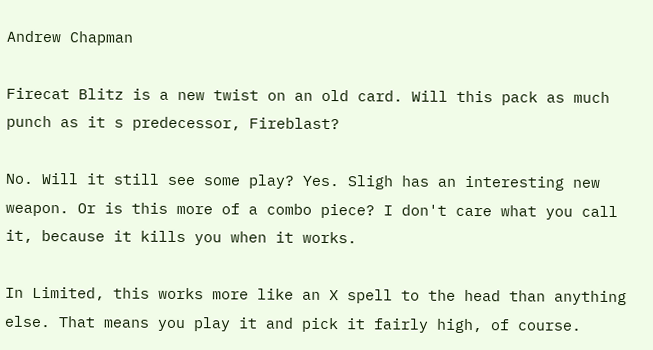Andrew Chapman

Firecat Blitz is a new twist on an old card. Will this pack as much punch as it s predecessor, Fireblast?

No. Will it still see some play? Yes. Sligh has an interesting new weapon. Or is this more of a combo piece? I don't care what you call it, because it kills you when it works.

In Limited, this works more like an X spell to the head than anything else. That means you play it and pick it fairly high, of course.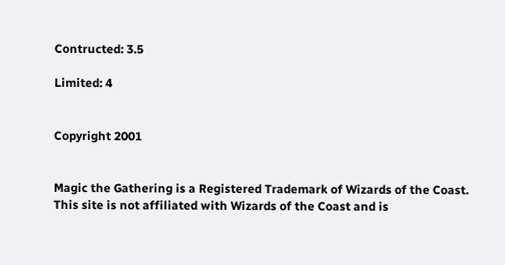Contructed: 3.5

Limited: 4


Copyright 2001


Magic the Gathering is a Registered Trademark of Wizards of the Coast.
This site is not affiliated with Wizards of the Coast and is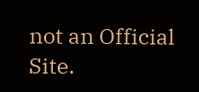not an Official Site.